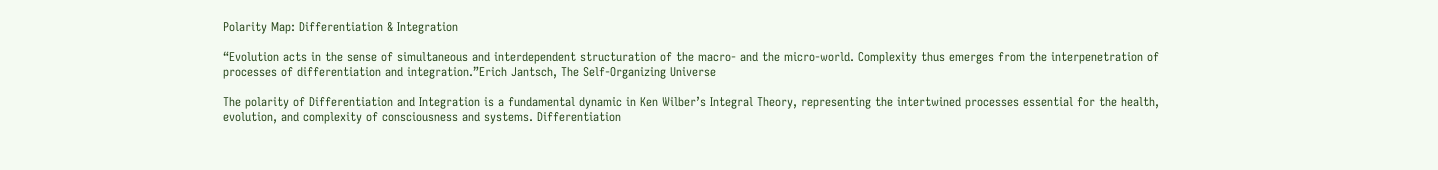Polarity Map: Differentiation & Integration

“Evolution acts in the sense of simultaneous and interdependent structuration of the macro- and the micro-world. Complexity thus emerges from the interpenetration of processes of differentiation and integration.”Erich Jantsch, The Self-Organizing Universe

The polarity of Differentiation and Integration is a fundamental dynamic in Ken Wilber’s Integral Theory, representing the intertwined processes essential for the health, evolution, and complexity of consciousness and systems. Differentiation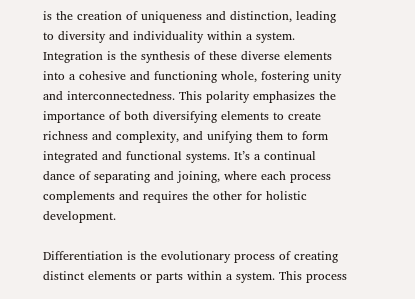is the creation of uniqueness and distinction, leading to diversity and individuality within a system. Integration is the synthesis of these diverse elements into a cohesive and functioning whole, fostering unity and interconnectedness. This polarity emphasizes the importance of both diversifying elements to create richness and complexity, and unifying them to form integrated and functional systems. It’s a continual dance of separating and joining, where each process complements and requires the other for holistic development.

Differentiation is the evolutionary process of creating distinct elements or parts within a system. This process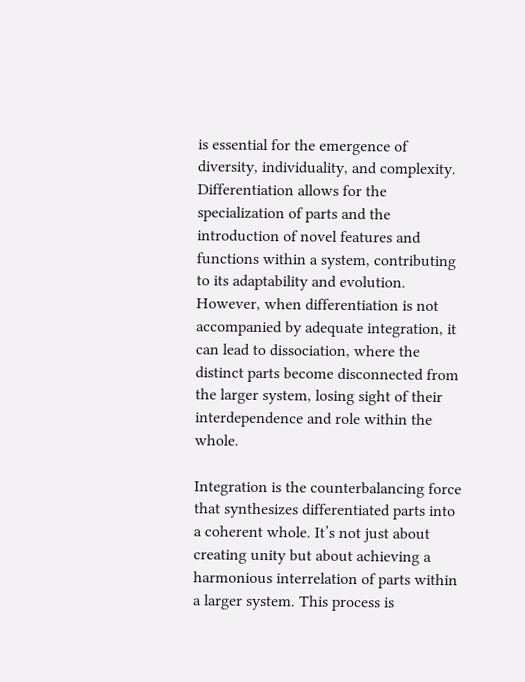is essential for the emergence of diversity, individuality, and complexity. Differentiation allows for the specialization of parts and the introduction of novel features and functions within a system, contributing to its adaptability and evolution. However, when differentiation is not accompanied by adequate integration, it can lead to dissociation, where the distinct parts become disconnected from the larger system, losing sight of their interdependence and role within the whole.

Integration is the counterbalancing force that synthesizes differentiated parts into a coherent whole. It’s not just about creating unity but about achieving a harmonious interrelation of parts within a larger system. This process is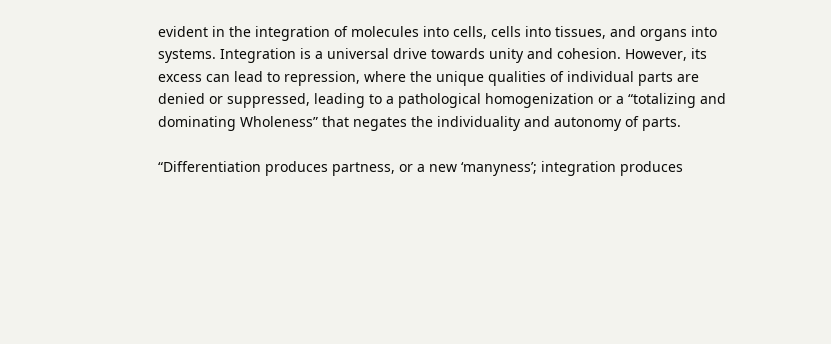evident in the integration of molecules into cells, cells into tissues, and organs into systems. Integration is a universal drive towards unity and cohesion. However, its excess can lead to repression, where the unique qualities of individual parts are denied or suppressed, leading to a pathological homogenization or a “totalizing and dominating Wholeness” that negates the individuality and autonomy of parts.

“Differentiation produces partness, or a new ‘manyness’; integration produces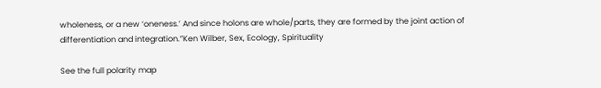wholeness, or a new ‘oneness.’ And since holons are whole/parts, they are formed by the joint action of differentiation and integration.”Ken Wilber, Sex, Ecology, Spirituality

See the full polarity map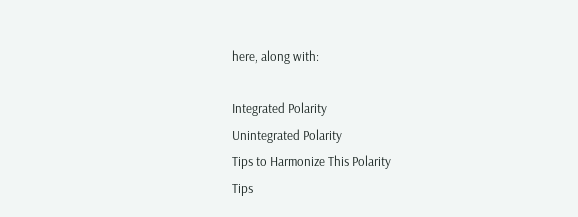here, along with:

Integrated Polarity
Unintegrated Polarity
Tips to Harmonize This Polarity
Tips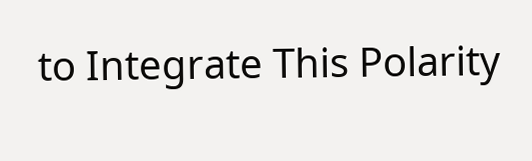to Integrate This Polarity